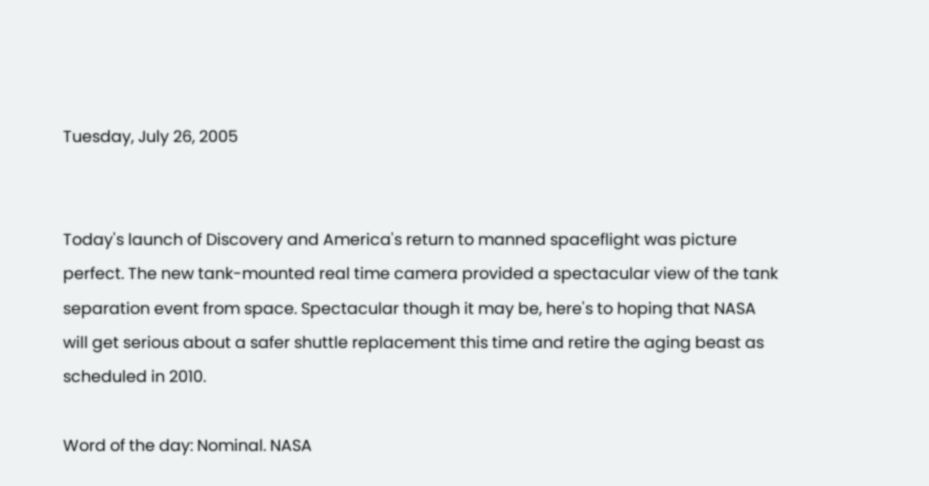Tuesday, July 26, 2005


Today's launch of Discovery and America's return to manned spaceflight was picture perfect. The new tank-mounted real time camera provided a spectacular view of the tank separation event from space. Spectacular though it may be, here's to hoping that NASA will get serious about a safer shuttle replacement this time and retire the aging beast as scheduled in 2010.

Word of the day: Nominal. NASA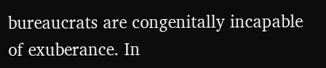bureaucrats are congenitally incapable of exuberance. In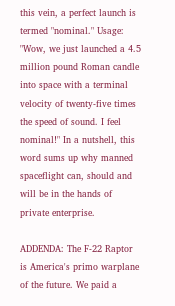this vein, a perfect launch is termed "nominal." Usage: "Wow, we just launched a 4.5 million pound Roman candle into space with a terminal velocity of twenty-five times the speed of sound. I feel nominal!" In a nutshell, this word sums up why manned spaceflight can, should and will be in the hands of private enterprise.

ADDENDA: The F-22 Raptor is America's primo warplane of the future. We paid a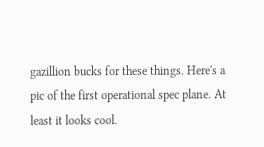gazillion bucks for these things. Here's a pic of the first operational spec plane. At least it looks cool.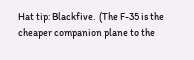Hat tip: Blackfive.  (The F-35 is the cheaper companion plane to the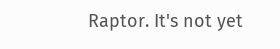Raptor. It's not yet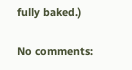fully baked.)

No comments: